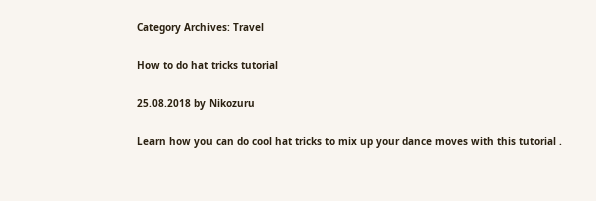Category Archives: Travel

How to do hat tricks tutorial

25.08.2018 by Nikozuru

Learn how you can do cool hat tricks to mix up your dance moves with this tutorial .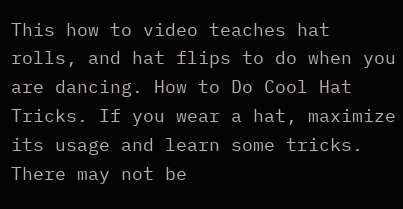This how to video teaches hat rolls, and hat flips to do when you are dancing. How to Do Cool Hat Tricks. If you wear a hat, maximize its usage and learn some tricks. There may not be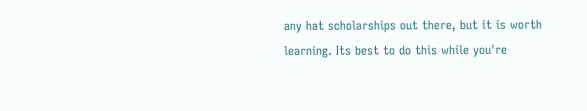any hat scholarships out there, but it is worth learning. Its best to do this while you're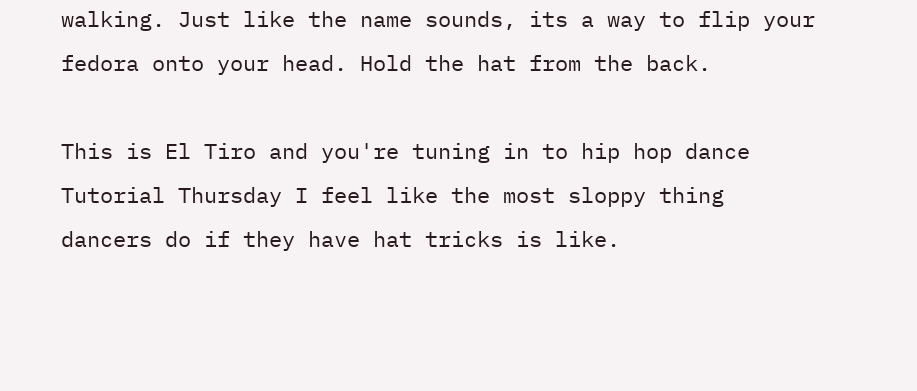walking. Just like the name sounds, its a way to flip your fedora onto your head. Hold the hat from the back.

This is El Tiro and you're tuning in to hip hop dance Tutorial Thursday I feel like the most sloppy thing dancers do if they have hat tricks is like.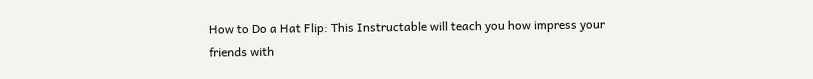How to Do a Hat Flip: This Instructable will teach you how impress your friends with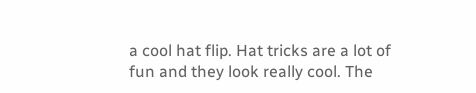a cool hat flip. Hat tricks are a lot of fun and they look really cool. The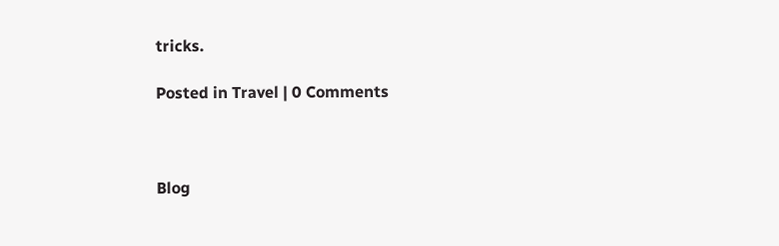tricks.

Posted in Travel | 0 Comments



Blog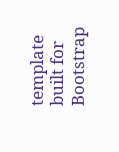template built for Bootstrap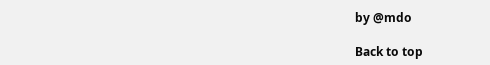by @mdo

Back to top